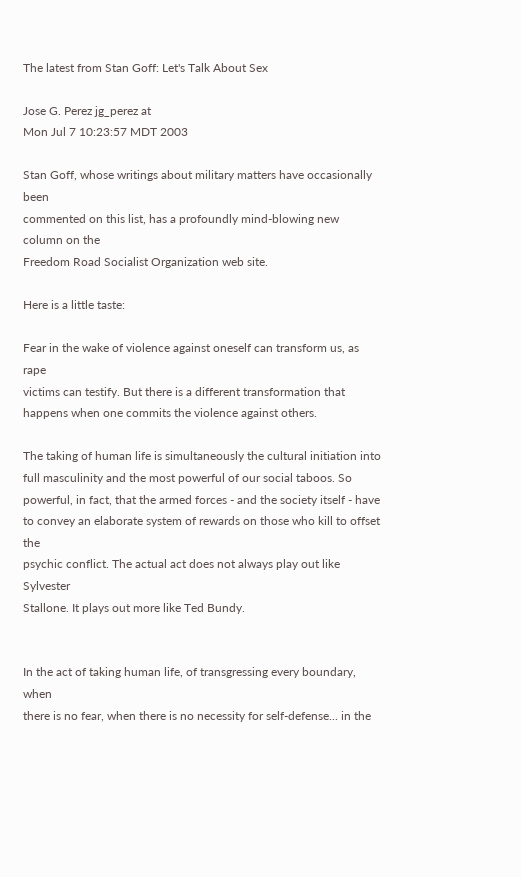The latest from Stan Goff: Let's Talk About Sex

Jose G. Perez jg_perez at
Mon Jul 7 10:23:57 MDT 2003

Stan Goff, whose writings about military matters have occasionally been
commented on this list, has a profoundly mind-blowing new column on the
Freedom Road Socialist Organization web site.

Here is a little taste:

Fear in the wake of violence against oneself can transform us, as rape
victims can testify. But there is a different transformation that
happens when one commits the violence against others.

The taking of human life is simultaneously the cultural initiation into
full masculinity and the most powerful of our social taboos. So
powerful, in fact, that the armed forces - and the society itself - have
to convey an elaborate system of rewards on those who kill to offset the
psychic conflict. The actual act does not always play out like Sylvester
Stallone. It plays out more like Ted Bundy.


In the act of taking human life, of transgressing every boundary, when
there is no fear, when there is no necessity for self-defense... in the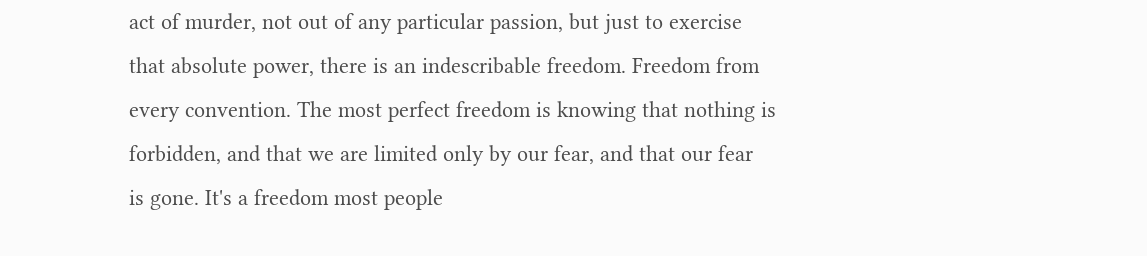act of murder, not out of any particular passion, but just to exercise
that absolute power, there is an indescribable freedom. Freedom from
every convention. The most perfect freedom is knowing that nothing is
forbidden, and that we are limited only by our fear, and that our fear
is gone. It's a freedom most people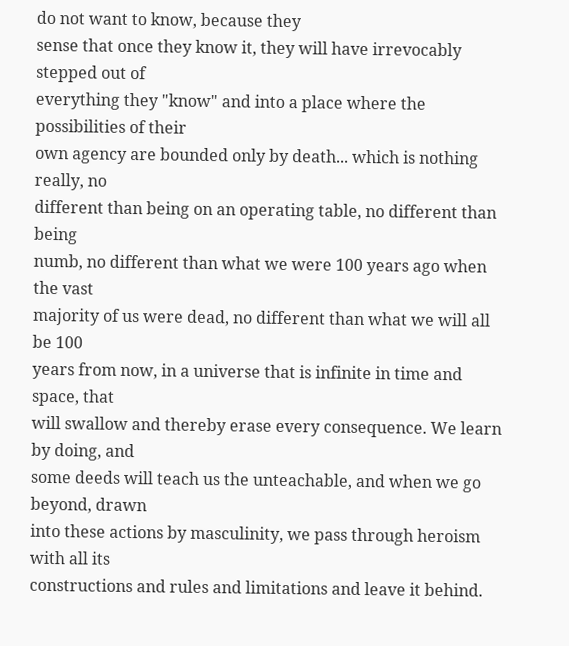do not want to know, because they
sense that once they know it, they will have irrevocably stepped out of
everything they "know" and into a place where the possibilities of their
own agency are bounded only by death... which is nothing really, no
different than being on an operating table, no different than being
numb, no different than what we were 100 years ago when the vast
majority of us were dead, no different than what we will all be 100
years from now, in a universe that is infinite in time and space, that
will swallow and thereby erase every consequence. We learn by doing, and
some deeds will teach us the unteachable, and when we go beyond, drawn
into these actions by masculinity, we pass through heroism with all its
constructions and rules and limitations and leave it behind.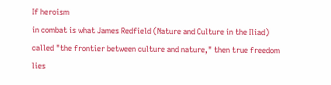If heroism
in combat is what James Redfield (Nature and Culture in the Iliad)
called "the frontier between culture and nature," then true freedom lies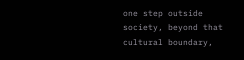one step outside society, beyond that cultural boundary,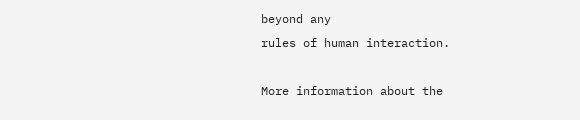beyond any
rules of human interaction.

More information about the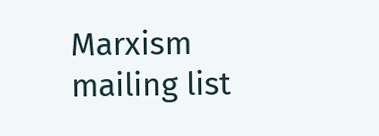Marxism mailing list